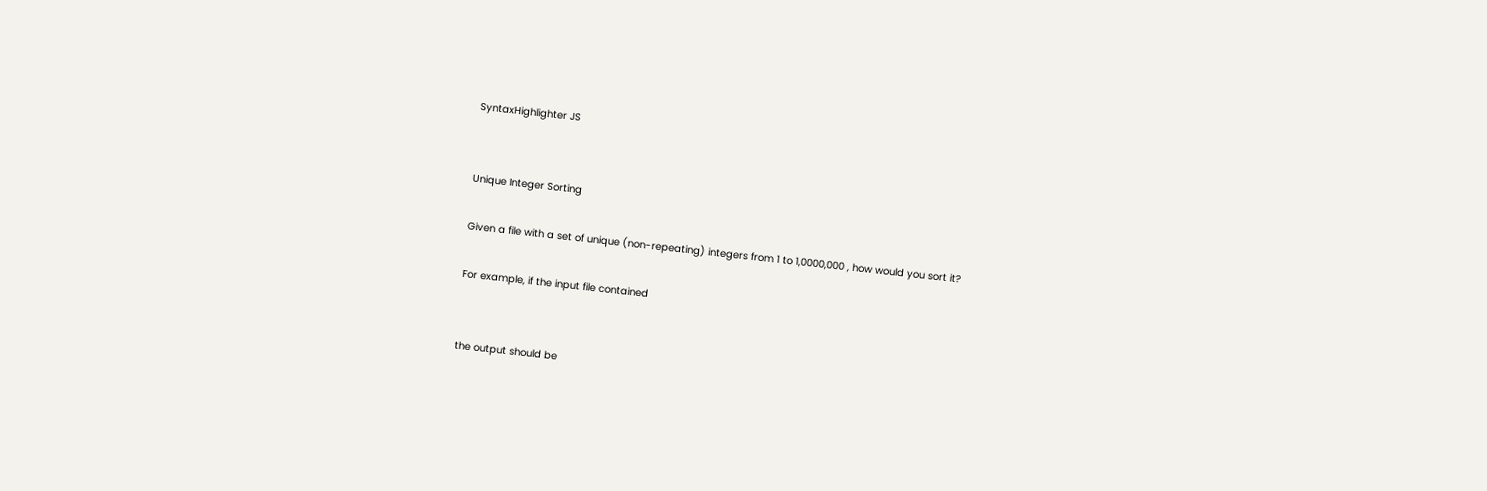SyntaxHighlighter JS


Unique Integer Sorting

Given a file with a set of unique (non-repeating) integers from 1 to 1,0000,000 , how would you sort it?

For example, if the input file contained


the output should be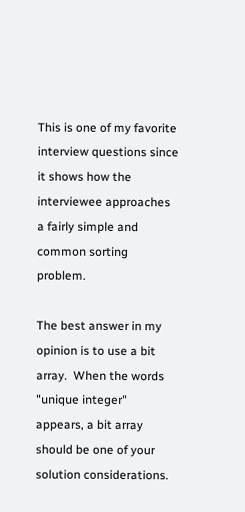This is one of my favorite interview questions since it shows how the interviewee approaches a fairly simple and common sorting problem.

The best answer in my opinion is to use a bit array.  When the words "unique integer" appears, a bit array should be one of your solution considerations.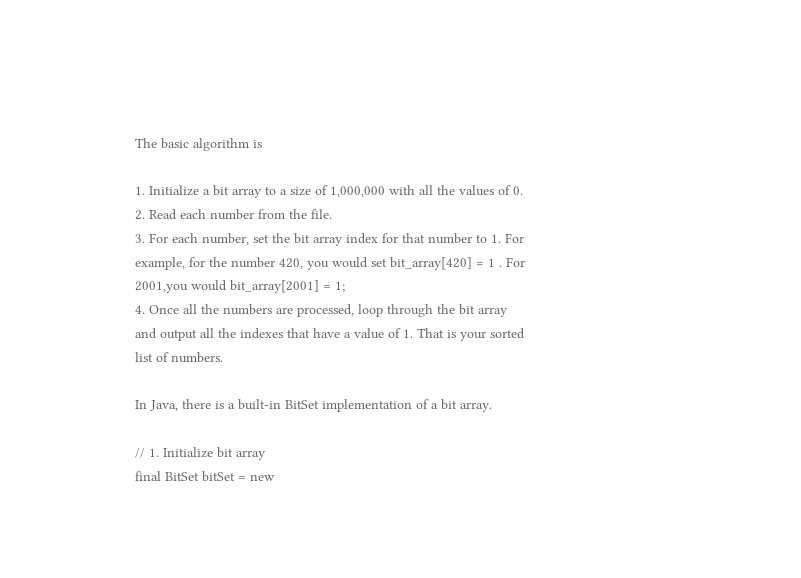The basic algorithm is

1. Initialize a bit array to a size of 1,000,000 with all the values of 0.
2. Read each number from the file.
3. For each number, set the bit array index for that number to 1. For example, for the number 420, you would set bit_array[420] = 1 . For 2001,you would bit_array[2001] = 1;
4. Once all the numbers are processed, loop through the bit array and output all the indexes that have a value of 1. That is your sorted list of numbers.

In Java, there is a built-in BitSet implementation of a bit array.

// 1. Initialize bit array
final BitSet bitSet = new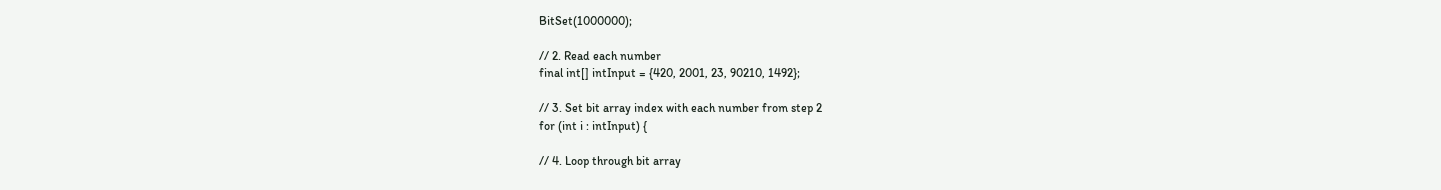BitSet(1000000);

// 2. Read each number
final int[] intInput = {420, 2001, 23, 90210, 1492};

// 3. Set bit array index with each number from step 2
for (int i : intInput) {

// 4. Loop through bit array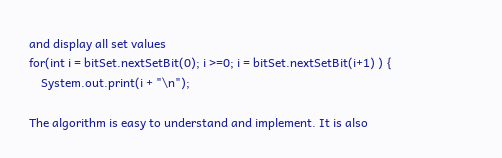and display all set values
for(int i = bitSet.nextSetBit(0); i >=0; i = bitSet.nextSetBit(i+1) ) {
    System.out.print(i + "\n");

The algorithm is easy to understand and implement. It is also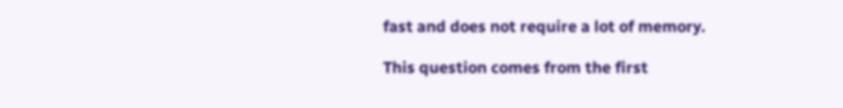fast and does not require a lot of memory.

This question comes from the first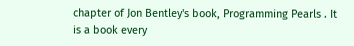chapter of Jon Bentley's book, Programming Pearls . It is a book every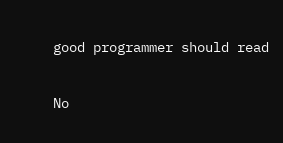good programmer should read

No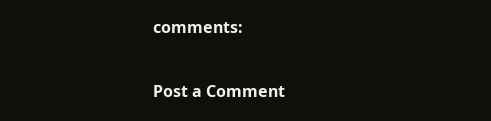comments:

Post a Comment